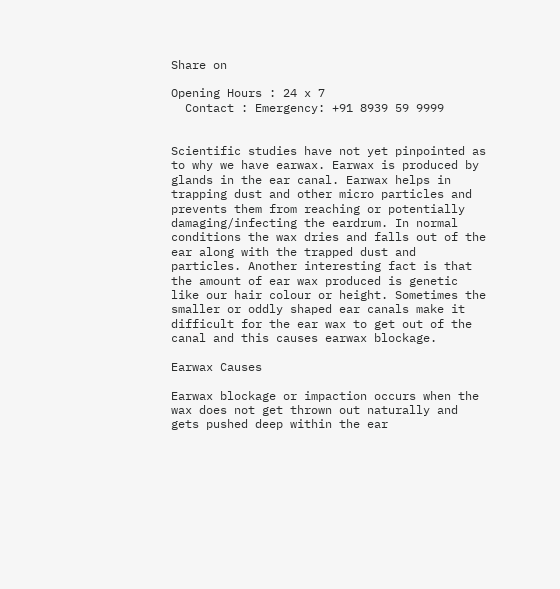Share on

Opening Hours : 24 x 7
  Contact : Emergency: +91 8939 59 9999


Scientific studies have not yet pinpointed as to why we have earwax. Earwax is produced by glands in the ear canal. Earwax helps in trapping dust and other micro particles and prevents them from reaching or potentially damaging/infecting the eardrum. In normal conditions the wax dries and falls out of the ear along with the trapped dust and particles. Another interesting fact is that the amount of ear wax produced is genetic like our hair colour or height. Sometimes the smaller or oddly shaped ear canals make it difficult for the ear wax to get out of the canal and this causes earwax blockage.

Earwax Causes

Earwax blockage or impaction occurs when the wax does not get thrown out naturally and gets pushed deep within the ear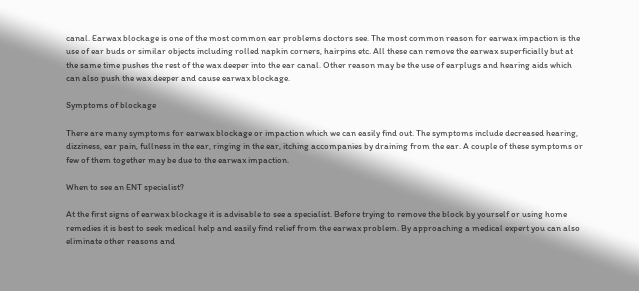canal. Earwax blockage is one of the most common ear problems doctors see. The most common reason for earwax impaction is the use of ear buds or similar objects including rolled napkin corners, hairpins etc. All these can remove the earwax superficially but at the same time pushes the rest of the wax deeper into the ear canal. Other reason may be the use of earplugs and hearing aids which can also push the wax deeper and cause earwax blockage.

Symptoms of blockage

There are many symptoms for earwax blockage or impaction which we can easily find out. The symptoms include decreased hearing, dizziness, ear pain, fullness in the ear, ringing in the ear, itching accompanies by draining from the ear. A couple of these symptoms or few of them together may be due to the earwax impaction.

When to see an ENT specialist?

At the first signs of earwax blockage it is advisable to see a specialist. Before trying to remove the block by yourself or using home remedies it is best to seek medical help and easily find relief from the earwax problem. By approaching a medical expert you can also eliminate other reasons and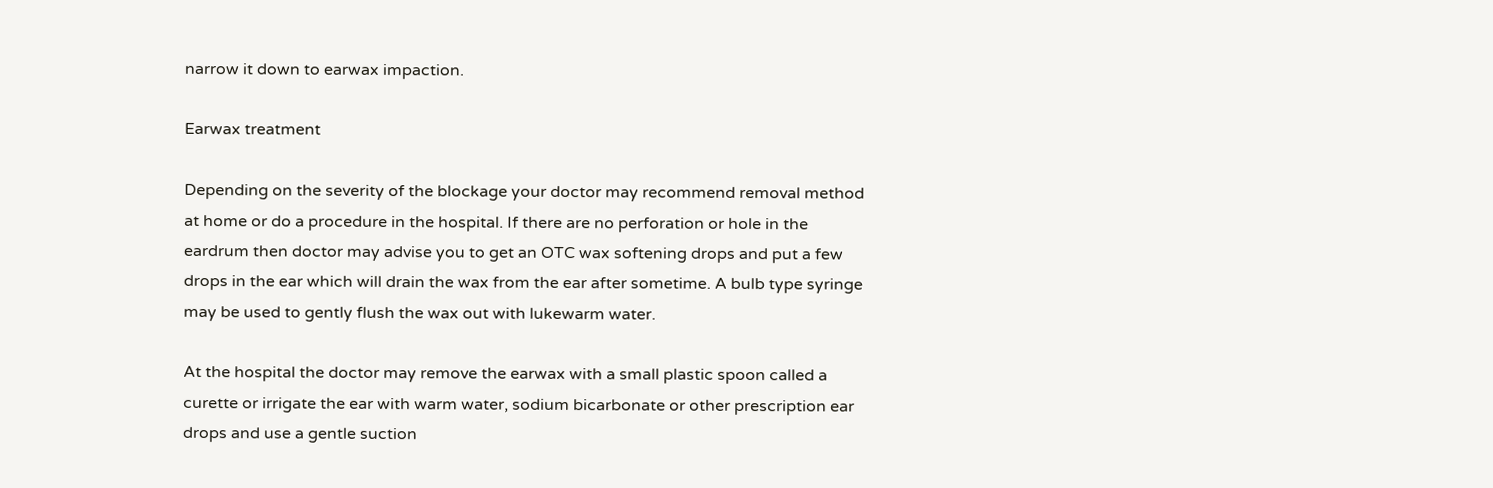narrow it down to earwax impaction.

Earwax treatment

Depending on the severity of the blockage your doctor may recommend removal method at home or do a procedure in the hospital. If there are no perforation or hole in the eardrum then doctor may advise you to get an OTC wax softening drops and put a few drops in the ear which will drain the wax from the ear after sometime. A bulb type syringe may be used to gently flush the wax out with lukewarm water.

At the hospital the doctor may remove the earwax with a small plastic spoon called a curette or irrigate the ear with warm water, sodium bicarbonate or other prescription ear drops and use a gentle suction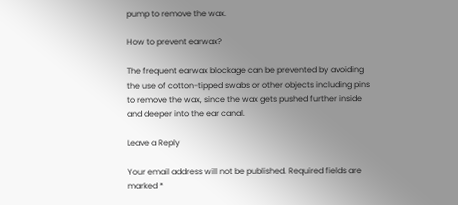pump to remove the wax.

How to prevent earwax?

The frequent earwax blockage can be prevented by avoiding the use of cotton-tipped swabs or other objects including pins to remove the wax, since the wax gets pushed further inside and deeper into the ear canal.

Leave a Reply

Your email address will not be published. Required fields are marked *